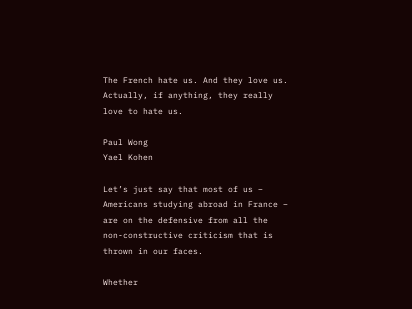The French hate us. And they love us. Actually, if anything, they really love to hate us.

Paul Wong
Yael Kohen

Let’s just say that most of us – Americans studying abroad in France – are on the defensive from all the non-constructive criticism that is thrown in our faces.

Whether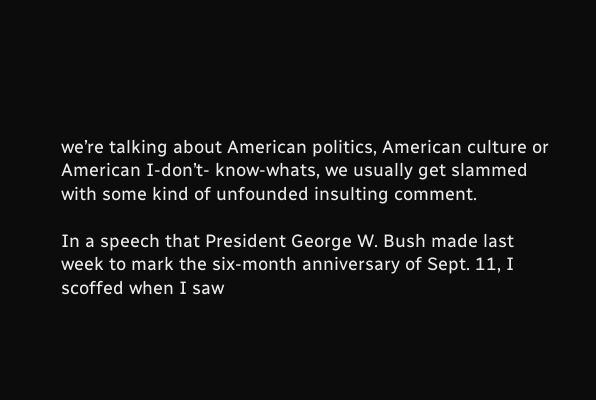we’re talking about American politics, American culture or American I-don’t- know-whats, we usually get slammed with some kind of unfounded insulting comment.

In a speech that President George W. Bush made last week to mark the six-month anniversary of Sept. 11, I scoffed when I saw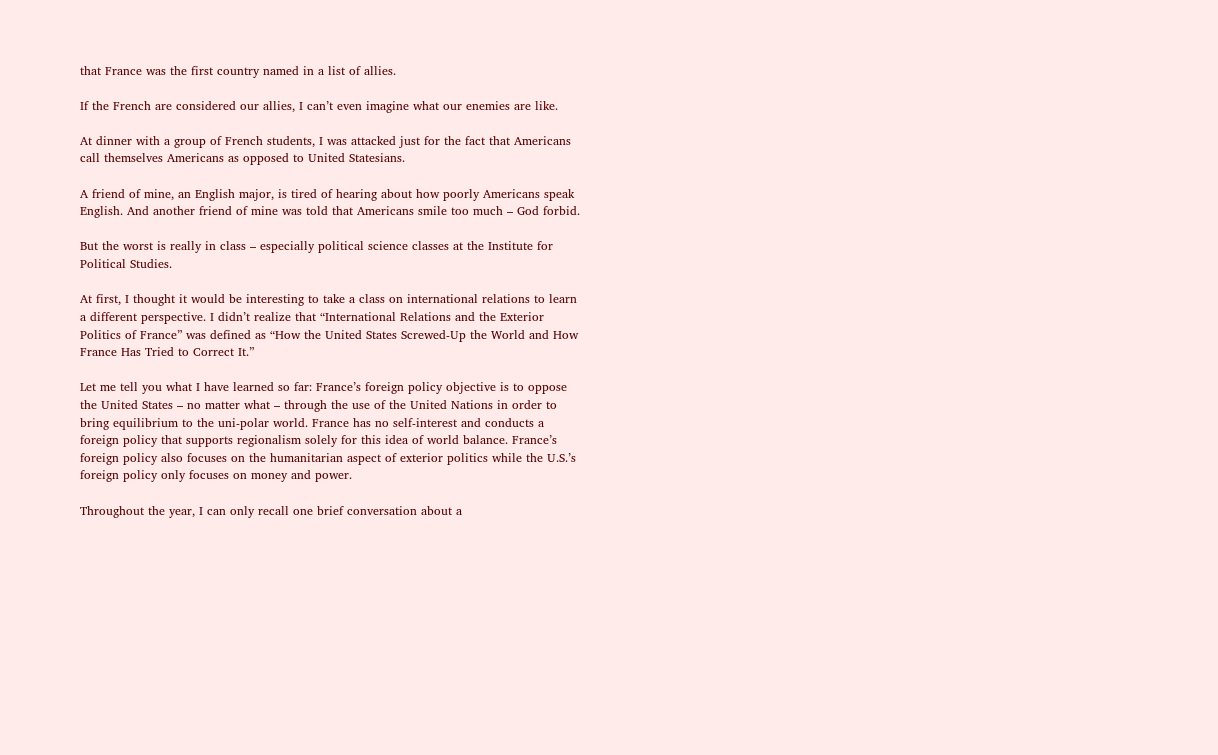that France was the first country named in a list of allies.

If the French are considered our allies, I can’t even imagine what our enemies are like.

At dinner with a group of French students, I was attacked just for the fact that Americans call themselves Americans as opposed to United Statesians.

A friend of mine, an English major, is tired of hearing about how poorly Americans speak English. And another friend of mine was told that Americans smile too much – God forbid.

But the worst is really in class – especially political science classes at the Institute for Political Studies.

At first, I thought it would be interesting to take a class on international relations to learn a different perspective. I didn’t realize that “International Relations and the Exterior Politics of France” was defined as “How the United States Screwed-Up the World and How France Has Tried to Correct It.”

Let me tell you what I have learned so far: France’s foreign policy objective is to oppose the United States – no matter what – through the use of the United Nations in order to bring equilibrium to the uni-polar world. France has no self-interest and conducts a foreign policy that supports regionalism solely for this idea of world balance. France’s foreign policy also focuses on the humanitarian aspect of exterior politics while the U.S.’s foreign policy only focuses on money and power.

Throughout the year, I can only recall one brief conversation about a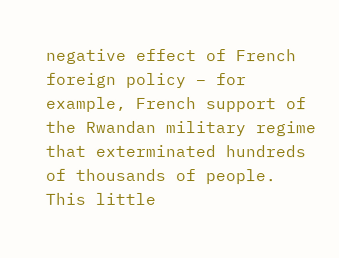negative effect of French foreign policy – for example, French support of the Rwandan military regime that exterminated hundreds of thousands of people. This little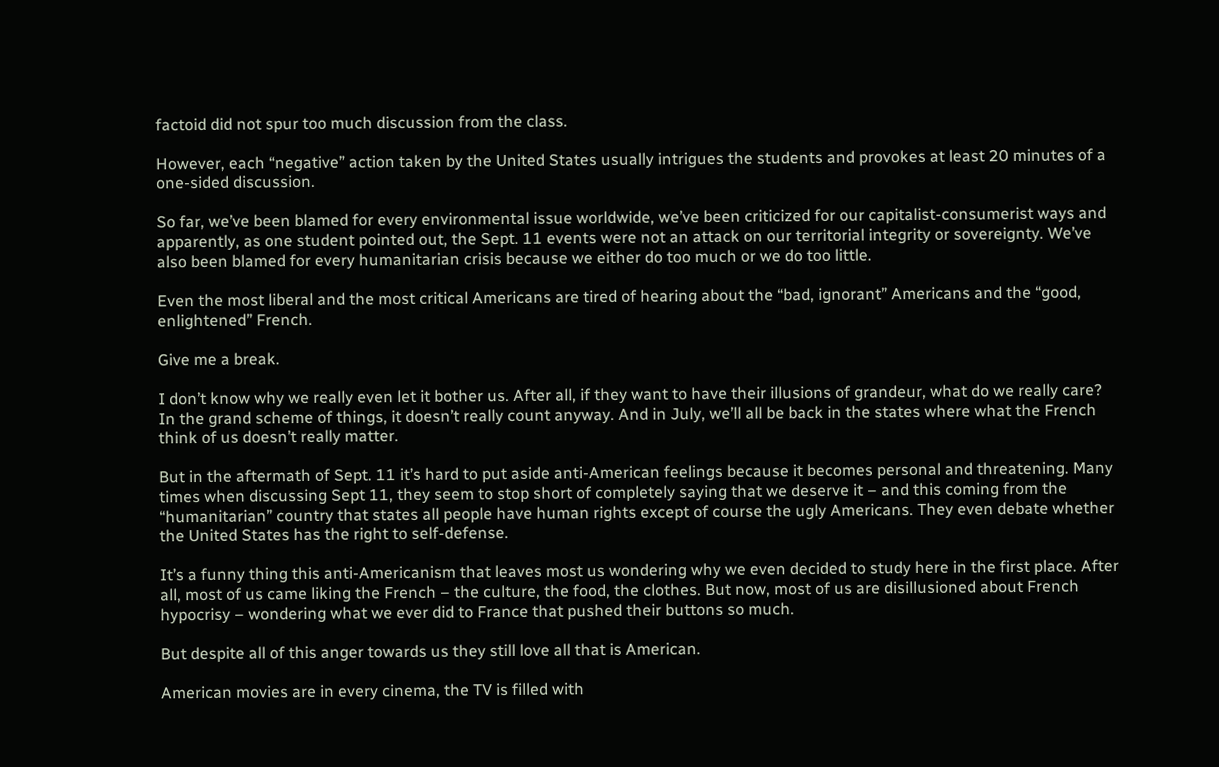factoid did not spur too much discussion from the class.

However, each “negative” action taken by the United States usually intrigues the students and provokes at least 20 minutes of a one-sided discussion.

So far, we’ve been blamed for every environmental issue worldwide, we’ve been criticized for our capitalist-consumerist ways and apparently, as one student pointed out, the Sept. 11 events were not an attack on our territorial integrity or sovereignty. We’ve also been blamed for every humanitarian crisis because we either do too much or we do too little.

Even the most liberal and the most critical Americans are tired of hearing about the “bad, ignorant” Americans and the “good, enlightened” French.

Give me a break.

I don’t know why we really even let it bother us. After all, if they want to have their illusions of grandeur, what do we really care? In the grand scheme of things, it doesn’t really count anyway. And in July, we’ll all be back in the states where what the French think of us doesn’t really matter.

But in the aftermath of Sept. 11 it’s hard to put aside anti-American feelings because it becomes personal and threatening. Many times when discussing Sept 11, they seem to stop short of completely saying that we deserve it – and this coming from the “humanitarian” country that states all people have human rights except of course the ugly Americans. They even debate whether the United States has the right to self-defense.

It’s a funny thing this anti-Americanism that leaves most us wondering why we even decided to study here in the first place. After all, most of us came liking the French – the culture, the food, the clothes. But now, most of us are disillusioned about French hypocrisy – wondering what we ever did to France that pushed their buttons so much.

But despite all of this anger towards us they still love all that is American.

American movies are in every cinema, the TV is filled with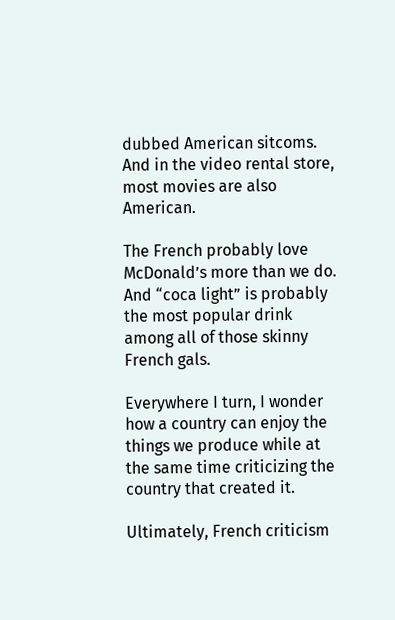dubbed American sitcoms. And in the video rental store, most movies are also American.

The French probably love McDonald’s more than we do. And “coca light” is probably the most popular drink among all of those skinny French gals.

Everywhere I turn, I wonder how a country can enjoy the things we produce while at the same time criticizing the country that created it.

Ultimately, French criticism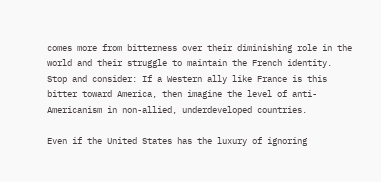comes more from bitterness over their diminishing role in the world and their struggle to maintain the French identity. Stop and consider: If a Western ally like France is this bitter toward America, then imagine the level of anti-Americanism in non-allied, underdeveloped countries.

Even if the United States has the luxury of ignoring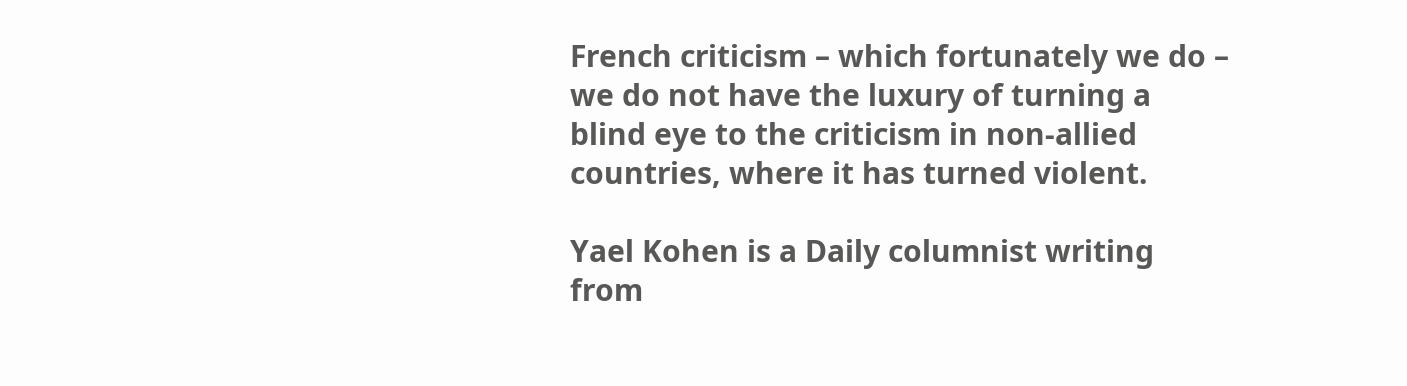French criticism – which fortunately we do – we do not have the luxury of turning a blind eye to the criticism in non-allied countries, where it has turned violent.

Yael Kohen is a Daily columnist writing from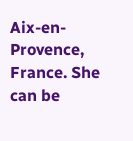Aix-en-Provence, France. She can be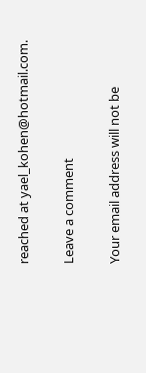reached at yael_kohen@hotmail.com.

Leave a comment

Your email address will not be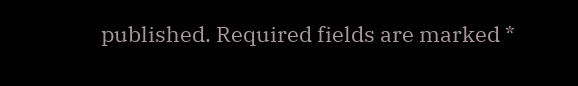published. Required fields are marked *